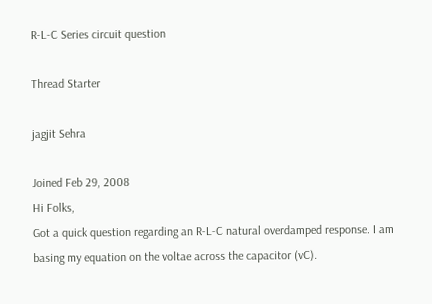R-L-C Series circuit question

Thread Starter

jagjit Sehra

Joined Feb 29, 2008
Hi Folks,
Got a quick question regarding an R-L-C natural overdamped response. I am basing my equation on the voltae across the capacitor (vC).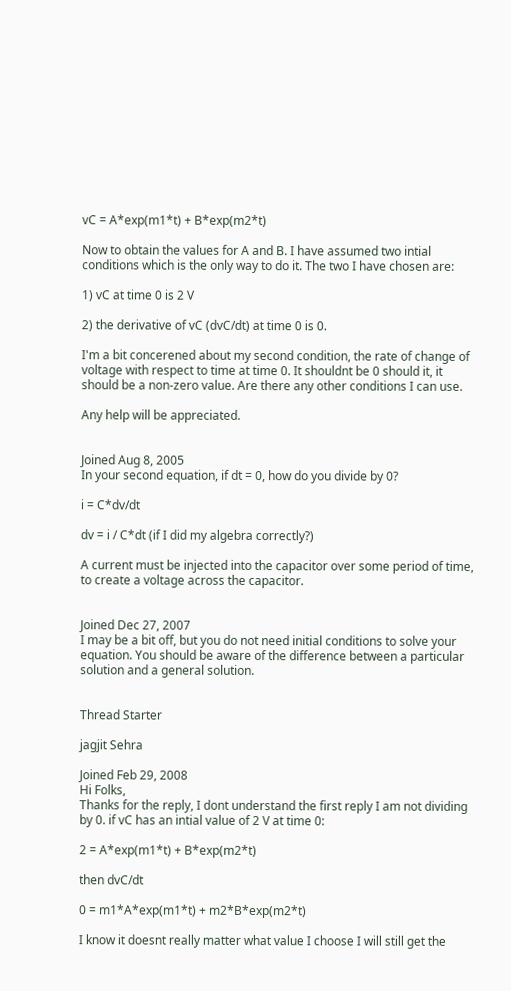vC = A*exp(m1*t) + B*exp(m2*t)

Now to obtain the values for A and B. I have assumed two intial conditions which is the only way to do it. The two I have chosen are:

1) vC at time 0 is 2 V

2) the derivative of vC (dvC/dt) at time 0 is 0.

I'm a bit concerened about my second condition, the rate of change of voltage with respect to time at time 0. It shouldnt be 0 should it, it should be a non-zero value. Are there any other conditions I can use.

Any help will be appreciated.


Joined Aug 8, 2005
In your second equation, if dt = 0, how do you divide by 0?

i = C*dv/dt

dv = i / C*dt (if I did my algebra correctly?)

A current must be injected into the capacitor over some period of time, to create a voltage across the capacitor.


Joined Dec 27, 2007
I may be a bit off, but you do not need initial conditions to solve your equation. You should be aware of the difference between a particular solution and a general solution.


Thread Starter

jagjit Sehra

Joined Feb 29, 2008
Hi Folks,
Thanks for the reply, I dont understand the first reply I am not dividing by 0. if vC has an intial value of 2 V at time 0:

2 = A*exp(m1*t) + B*exp(m2*t)

then dvC/dt

0 = m1*A*exp(m1*t) + m2*B*exp(m2*t)

I know it doesnt really matter what value I choose I will still get the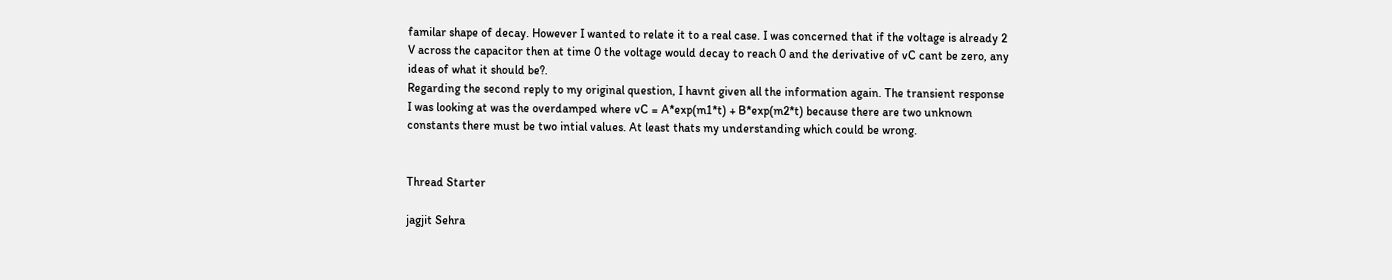familar shape of decay. However I wanted to relate it to a real case. I was concerned that if the voltage is already 2 V across the capacitor then at time 0 the voltage would decay to reach 0 and the derivative of vC cant be zero, any ideas of what it should be?.
Regarding the second reply to my original question, I havnt given all the information again. The transient response I was looking at was the overdamped where vC = A*exp(m1*t) + B*exp(m2*t) because there are two unknown constants there must be two intial values. At least thats my understanding which could be wrong.


Thread Starter

jagjit Sehra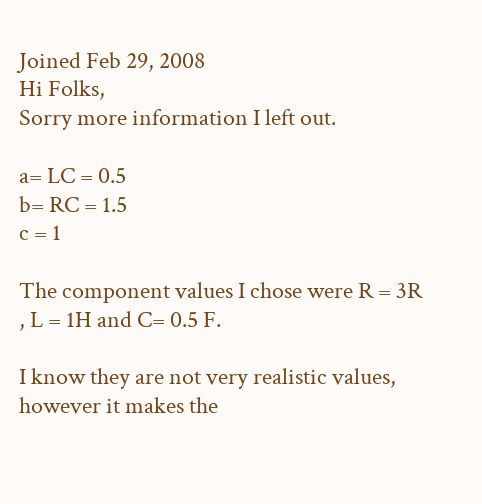Joined Feb 29, 2008
Hi Folks,
Sorry more information I left out.

a= LC = 0.5
b= RC = 1.5
c = 1

The component values I chose were R = 3R , L = 1H and C= 0.5 F.

I know they are not very realistic values, however it makes the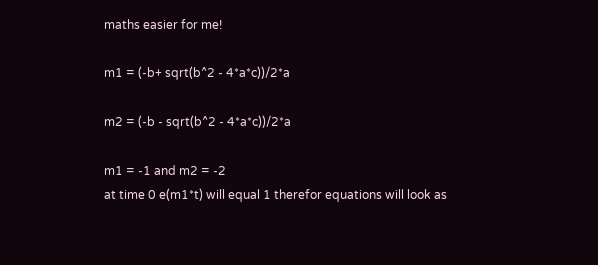maths easier for me!

m1 = (-b+ sqrt(b^2 - 4*a*c))/2*a

m2 = (-b - sqrt(b^2 - 4*a*c))/2*a

m1 = -1 and m2 = -2
at time 0 e(m1*t) will equal 1 therefor equations will look as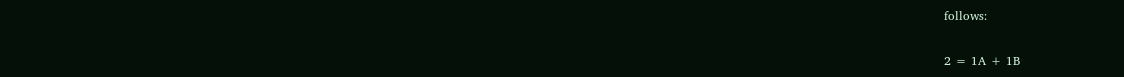follows:

2 = 1A + 1B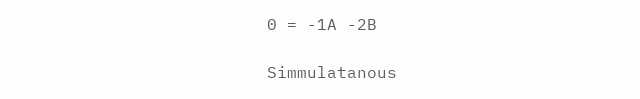0 = -1A -2B

Simmulatanous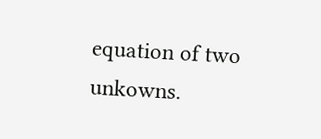equation of two unkowns.